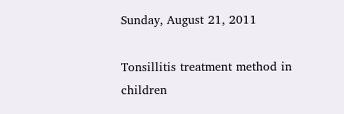Sunday, August 21, 2011

Tonsillitis treatment method in children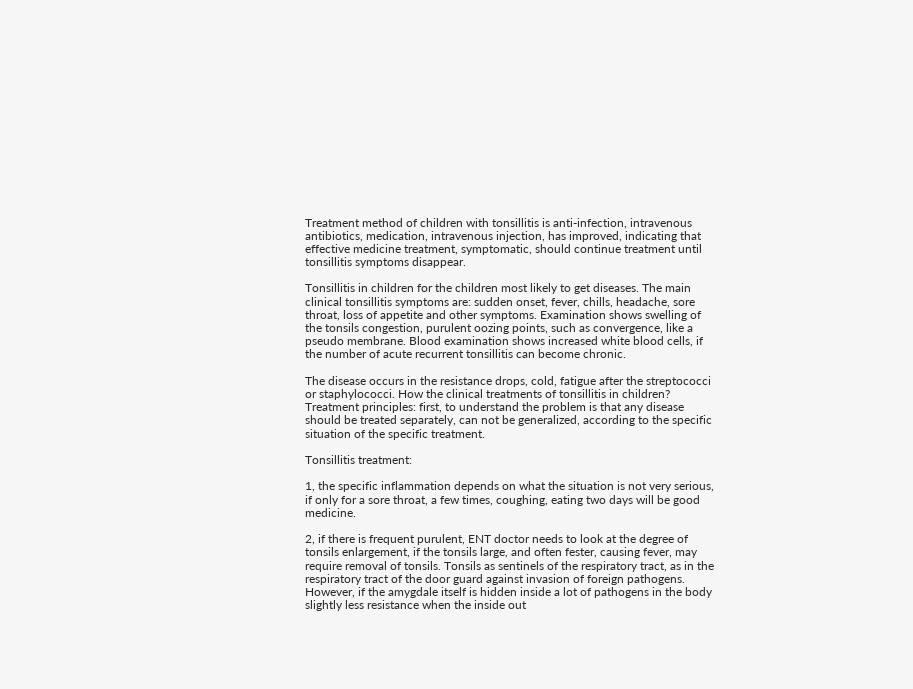Treatment method of children with tonsillitis is anti-infection, intravenous antibiotics, medication, intravenous injection, has improved, indicating that effective medicine treatment, symptomatic, should continue treatment until tonsillitis symptoms disappear.

Tonsillitis in children for the children most likely to get diseases. The main clinical tonsillitis symptoms are: sudden onset, fever, chills, headache, sore throat, loss of appetite and other symptoms. Examination shows swelling of the tonsils congestion, purulent oozing points, such as convergence, like a pseudo membrane. Blood examination shows increased white blood cells, if the number of acute recurrent tonsillitis can become chronic.

The disease occurs in the resistance drops, cold, fatigue after the streptococci or staphylococci. How the clinical treatments of tonsillitis in children? Treatment principles: first, to understand the problem is that any disease should be treated separately, can not be generalized, according to the specific situation of the specific treatment.

Tonsillitis treatment:

1, the specific inflammation depends on what the situation is not very serious, if only for a sore throat, a few times, coughing, eating two days will be good medicine.

2, if there is frequent purulent, ENT doctor needs to look at the degree of tonsils enlargement, if the tonsils large, and often fester, causing fever, may require removal of tonsils. Tonsils as sentinels of the respiratory tract, as in the respiratory tract of the door guard against invasion of foreign pathogens. However, if the amygdale itself is hidden inside a lot of pathogens in the body slightly less resistance when the inside out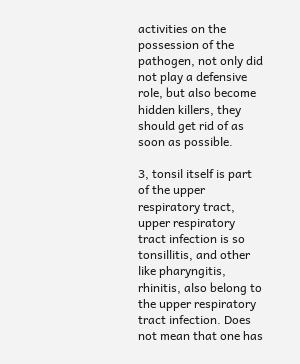activities on the possession of the pathogen, not only did not play a defensive role, but also become hidden killers, they should get rid of as soon as possible.

3, tonsil itself is part of the upper respiratory tract, upper respiratory tract infection is so tonsillitis, and other like pharyngitis, rhinitis, also belong to the upper respiratory tract infection. Does not mean that one has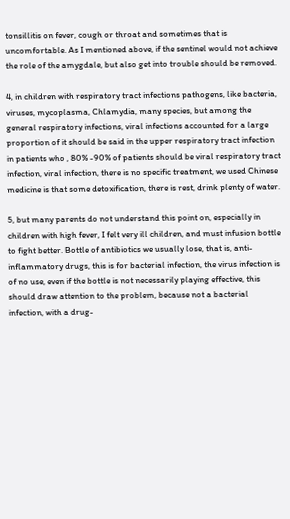tonsillitis on fever, cough or throat and sometimes that is uncomfortable. As I mentioned above, if the sentinel would not achieve the role of the amygdale, but also get into trouble should be removed.

4, in children with respiratory tract infections pathogens, like bacteria, viruses, mycoplasma, Chlamydia, many species, but among the general respiratory infections, viral infections accounted for a large proportion of it should be said in the upper respiratory tract infection in patients who , 80% -90% of patients should be viral respiratory tract infection, viral infection, there is no specific treatment, we used Chinese medicine is that some detoxification, there is rest, drink plenty of water.

5, but many parents do not understand this point on, especially in children with high fever, I felt very ill children, and must infusion bottle to fight better. Bottle of antibiotics we usually lose, that is, anti-inflammatory drugs, this is for bacterial infection, the virus infection is of no use, even if the bottle is not necessarily playing effective, this should draw attention to the problem, because not a bacterial infection, with a drug-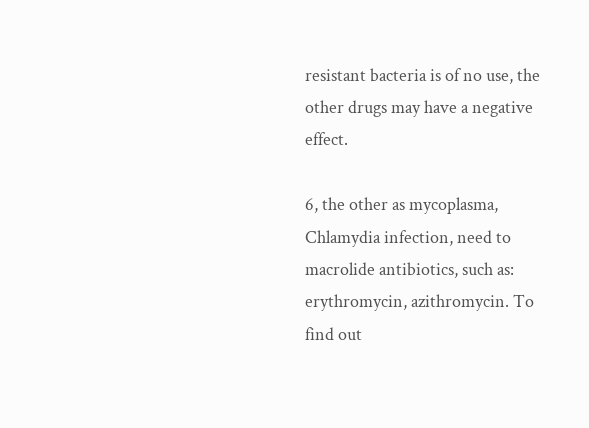resistant bacteria is of no use, the other drugs may have a negative effect.

6, the other as mycoplasma, Chlamydia infection, need to macrolide antibiotics, such as: erythromycin, azithromycin. To find out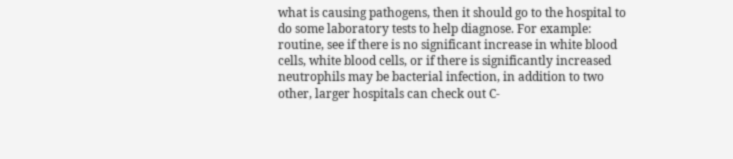what is causing pathogens, then it should go to the hospital to do some laboratory tests to help diagnose. For example: routine, see if there is no significant increase in white blood cells, white blood cells, or if there is significantly increased neutrophils may be bacterial infection, in addition to two other, larger hospitals can check out C-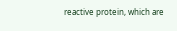reactive protein, which are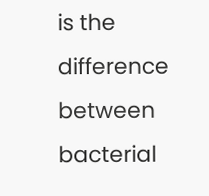is the difference between bacterial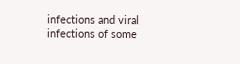infections and viral infections of some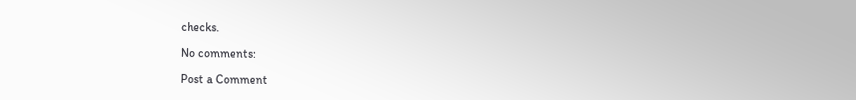checks.

No comments:

Post a Comment